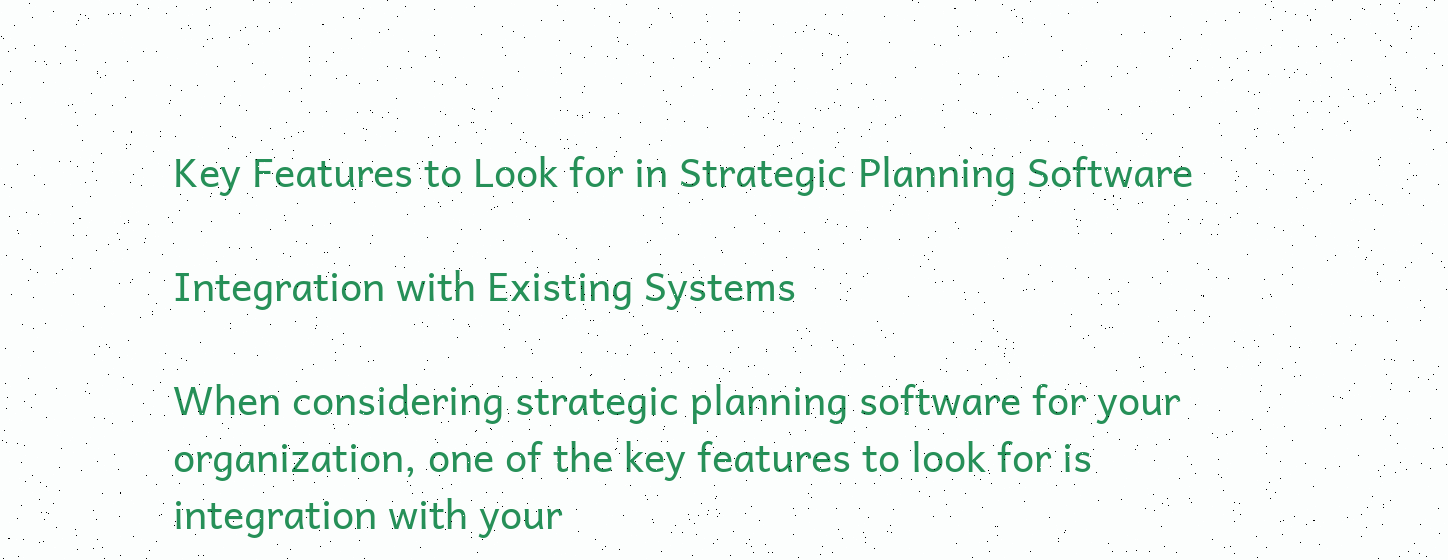Key Features to Look for in Strategic Planning Software

Integration with Existing Systems

When considering strategic planning software for your organization, one of the key features to look for is integration with your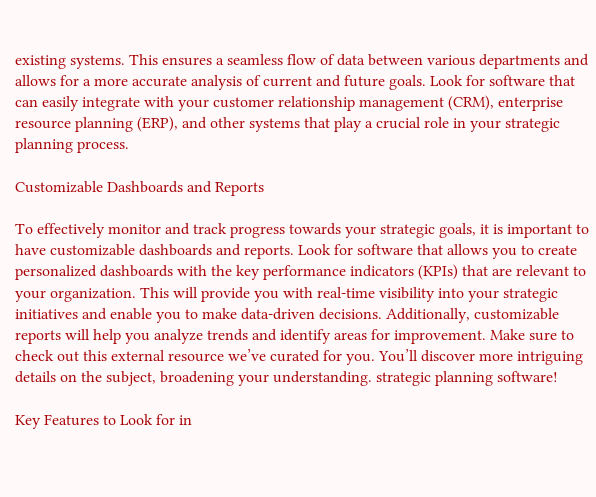existing systems. This ensures a seamless flow of data between various departments and allows for a more accurate analysis of current and future goals. Look for software that can easily integrate with your customer relationship management (CRM), enterprise resource planning (ERP), and other systems that play a crucial role in your strategic planning process.

Customizable Dashboards and Reports

To effectively monitor and track progress towards your strategic goals, it is important to have customizable dashboards and reports. Look for software that allows you to create personalized dashboards with the key performance indicators (KPIs) that are relevant to your organization. This will provide you with real-time visibility into your strategic initiatives and enable you to make data-driven decisions. Additionally, customizable reports will help you analyze trends and identify areas for improvement. Make sure to check out this external resource we’ve curated for you. You’ll discover more intriguing details on the subject, broadening your understanding. strategic planning software!

Key Features to Look for in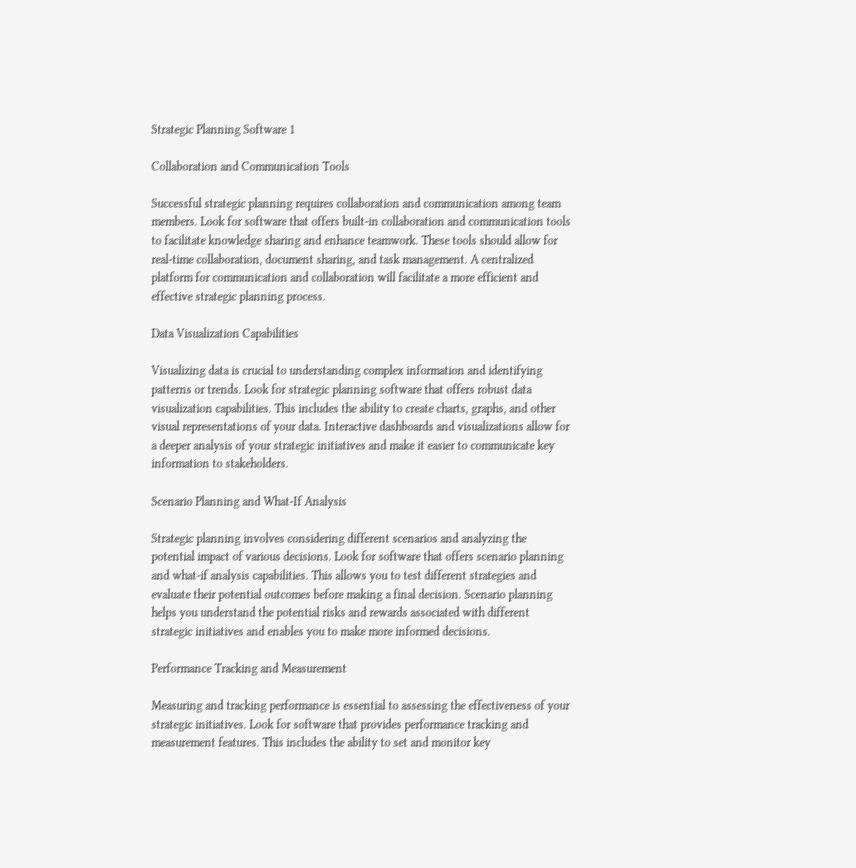Strategic Planning Software 1

Collaboration and Communication Tools

Successful strategic planning requires collaboration and communication among team members. Look for software that offers built-in collaboration and communication tools to facilitate knowledge sharing and enhance teamwork. These tools should allow for real-time collaboration, document sharing, and task management. A centralized platform for communication and collaboration will facilitate a more efficient and effective strategic planning process.

Data Visualization Capabilities

Visualizing data is crucial to understanding complex information and identifying patterns or trends. Look for strategic planning software that offers robust data visualization capabilities. This includes the ability to create charts, graphs, and other visual representations of your data. Interactive dashboards and visualizations allow for a deeper analysis of your strategic initiatives and make it easier to communicate key information to stakeholders.

Scenario Planning and What-If Analysis

Strategic planning involves considering different scenarios and analyzing the potential impact of various decisions. Look for software that offers scenario planning and what-if analysis capabilities. This allows you to test different strategies and evaluate their potential outcomes before making a final decision. Scenario planning helps you understand the potential risks and rewards associated with different strategic initiatives and enables you to make more informed decisions.

Performance Tracking and Measurement

Measuring and tracking performance is essential to assessing the effectiveness of your strategic initiatives. Look for software that provides performance tracking and measurement features. This includes the ability to set and monitor key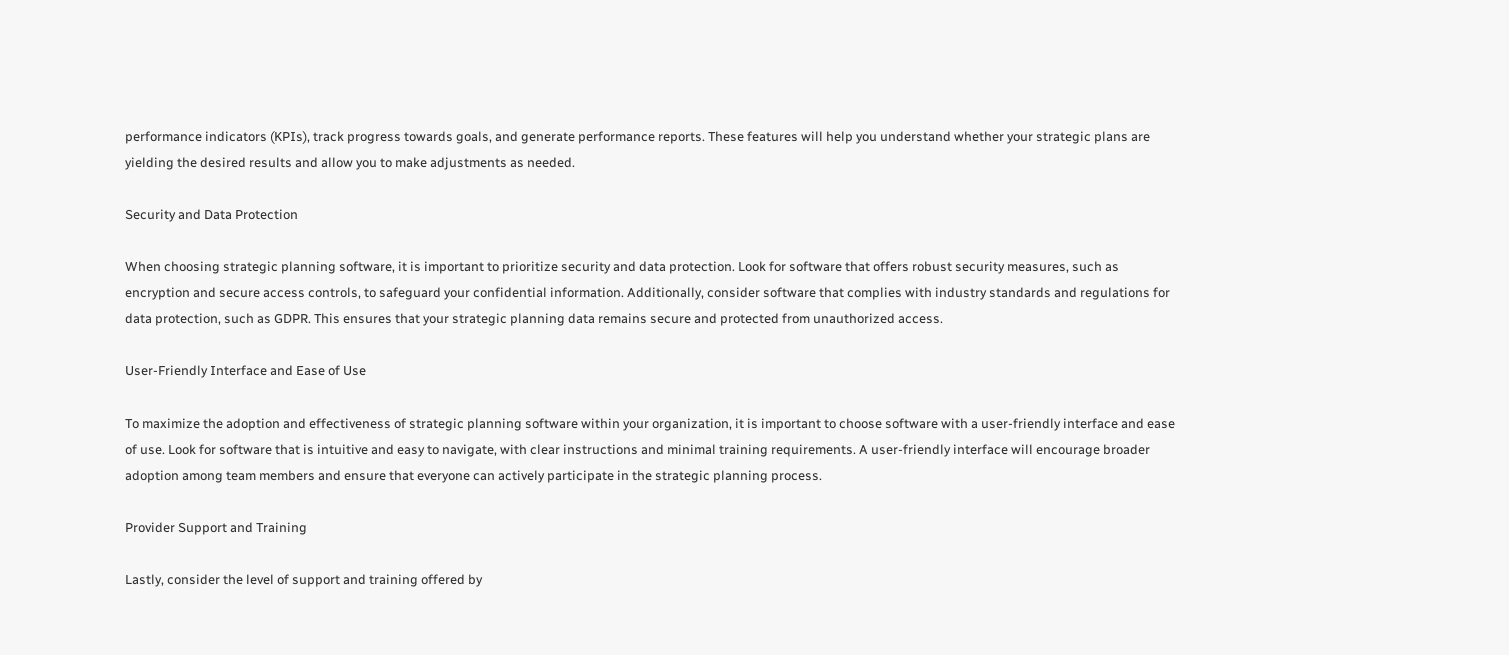performance indicators (KPIs), track progress towards goals, and generate performance reports. These features will help you understand whether your strategic plans are yielding the desired results and allow you to make adjustments as needed.

Security and Data Protection

When choosing strategic planning software, it is important to prioritize security and data protection. Look for software that offers robust security measures, such as encryption and secure access controls, to safeguard your confidential information. Additionally, consider software that complies with industry standards and regulations for data protection, such as GDPR. This ensures that your strategic planning data remains secure and protected from unauthorized access.

User-Friendly Interface and Ease of Use

To maximize the adoption and effectiveness of strategic planning software within your organization, it is important to choose software with a user-friendly interface and ease of use. Look for software that is intuitive and easy to navigate, with clear instructions and minimal training requirements. A user-friendly interface will encourage broader adoption among team members and ensure that everyone can actively participate in the strategic planning process.

Provider Support and Training

Lastly, consider the level of support and training offered by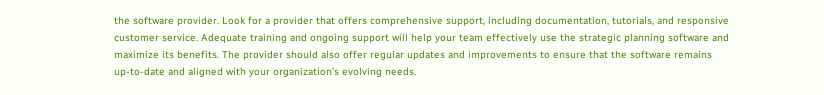the software provider. Look for a provider that offers comprehensive support, including documentation, tutorials, and responsive customer service. Adequate training and ongoing support will help your team effectively use the strategic planning software and maximize its benefits. The provider should also offer regular updates and improvements to ensure that the software remains up-to-date and aligned with your organization’s evolving needs.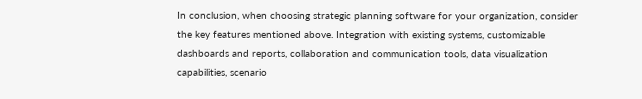In conclusion, when choosing strategic planning software for your organization, consider the key features mentioned above. Integration with existing systems, customizable dashboards and reports, collaboration and communication tools, data visualization capabilities, scenario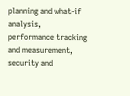planning and what-if analysis, performance tracking and measurement, security and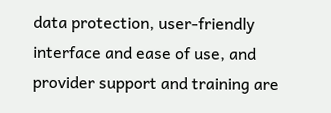data protection, user-friendly interface and ease of use, and provider support and training are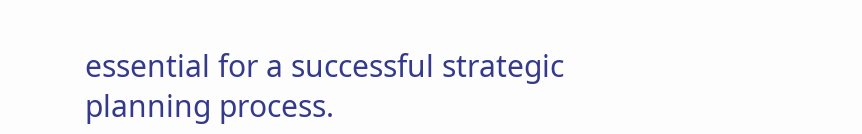essential for a successful strategic planning process.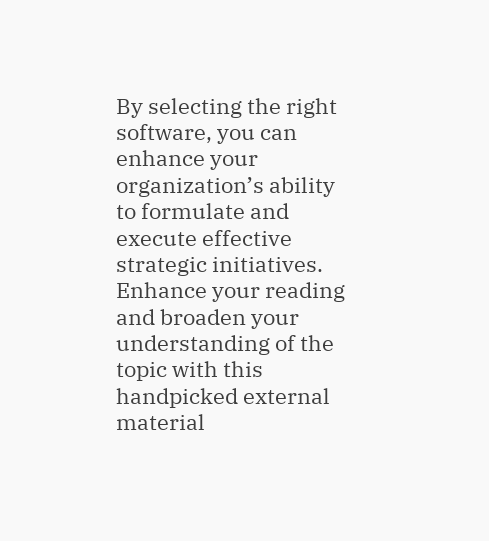By selecting the right software, you can enhance your organization’s ability to formulate and execute effective strategic initiatives. Enhance your reading and broaden your understanding of the topic with this handpicked external material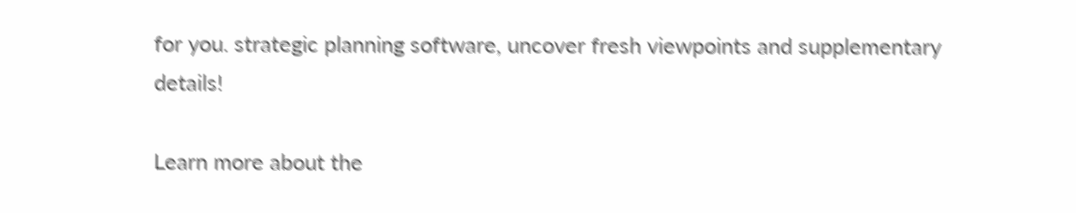for you. strategic planning software, uncover fresh viewpoints and supplementary details!

Learn more about the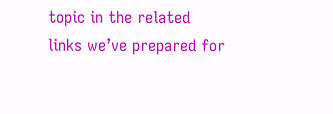topic in the related links we’ve prepared for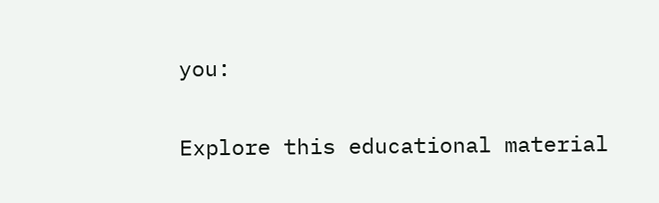you:

Explore this educational material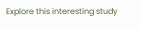Explore this interesting study